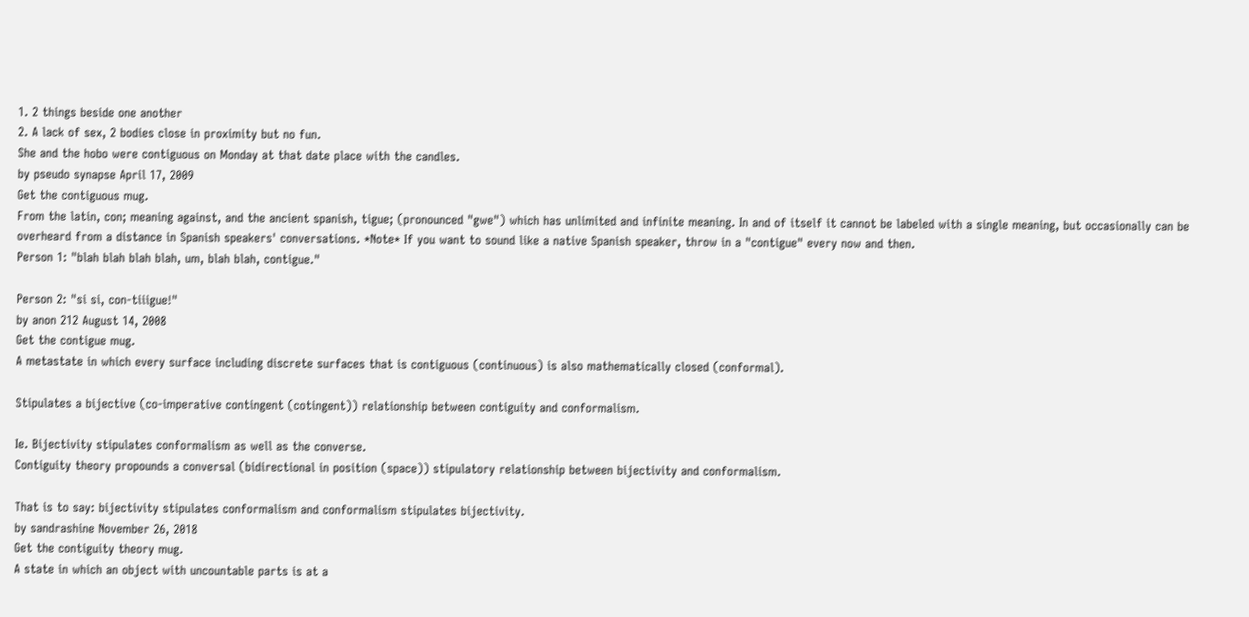1. 2 things beside one another
2. A lack of sex, 2 bodies close in proximity but no fun.
She and the hobo were contiguous on Monday at that date place with the candles.
by pseudo synapse April 17, 2009
Get the contiguous mug.
From the latin, con; meaning against, and the ancient spanish, tigue; (pronounced "gwe") which has unlimited and infinite meaning. In and of itself it cannot be labeled with a single meaning, but occasionally can be overheard from a distance in Spanish speakers' conversations. *Note* If you want to sound like a native Spanish speaker, throw in a "contigue" every now and then.
Person 1: "blah blah blah blah, um, blah blah, contigue."

Person 2: "si si, con-tiiigue!"
by anon 212 August 14, 2008
Get the contigue mug.
A metastate in which every surface including discrete surfaces that is contiguous (continuous) is also mathematically closed (conformal).

Stipulates a bijective (co-imperative contingent (cotingent)) relationship between contiguity and conformalism.

Ie. Bijectivity stipulates conformalism as well as the converse.
Contiguity theory propounds a conversal (bidirectional in position (space)) stipulatory relationship between bijectivity and conformalism.

That is to say: bijectivity stipulates conformalism and conformalism stipulates bijectivity.
by sandrashine November 26, 2018
Get the contiguity theory mug.
A state in which an object with uncountable parts is at a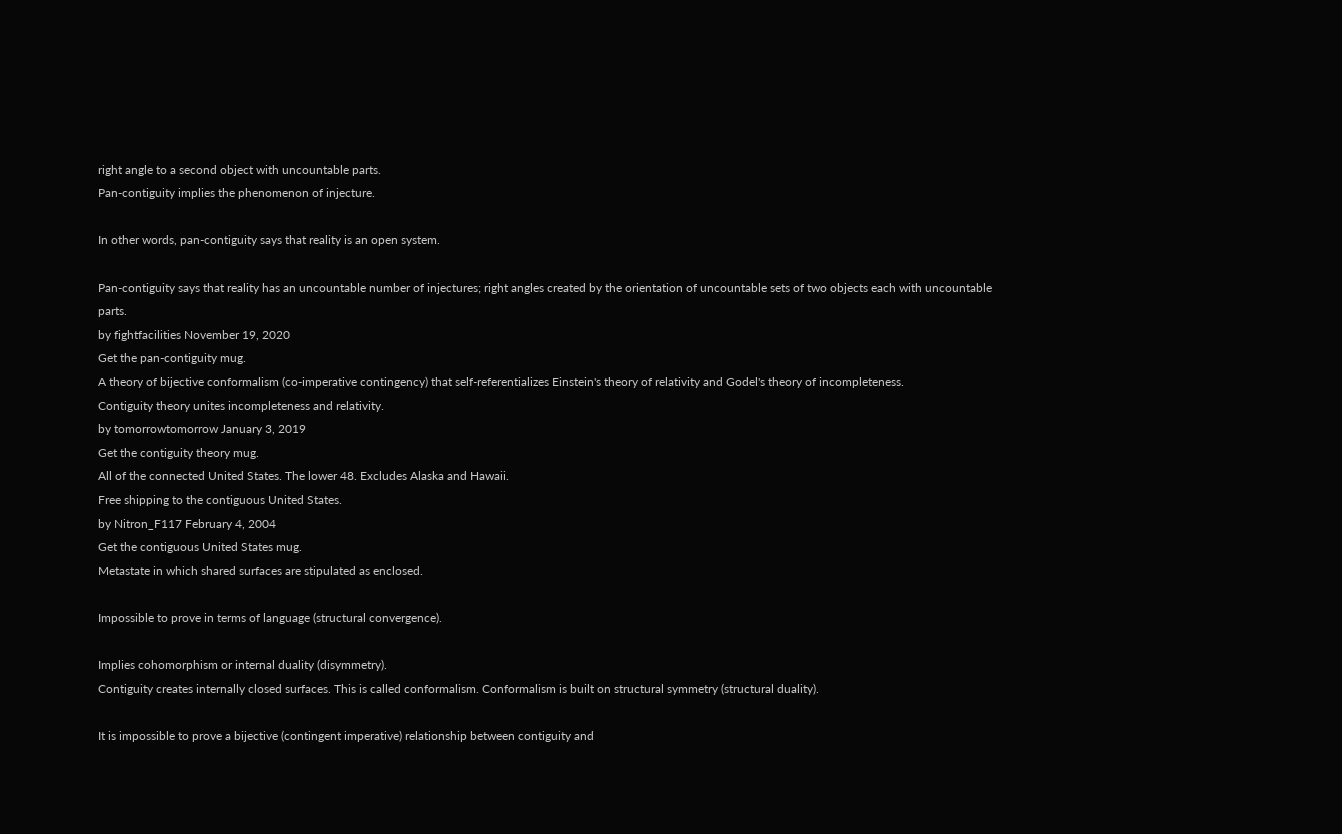right angle to a second object with uncountable parts.
Pan-contiguity implies the phenomenon of injecture.

In other words, pan-contiguity says that reality is an open system.

Pan-contiguity says that reality has an uncountable number of injectures; right angles created by the orientation of uncountable sets of two objects each with uncountable parts.
by fightfacilities November 19, 2020
Get the pan-contiguity mug.
A theory of bijective conformalism (co-imperative contingency) that self-referentializes Einstein's theory of relativity and Godel's theory of incompleteness.
Contiguity theory unites incompleteness and relativity.
by tomorrowtomorrow January 3, 2019
Get the contiguity theory mug.
All of the connected United States. The lower 48. Excludes Alaska and Hawaii.
Free shipping to the contiguous United States.
by Nitron_F117 February 4, 2004
Get the contiguous United States mug.
Metastate in which shared surfaces are stipulated as enclosed.

Impossible to prove in terms of language (structural convergence).

Implies cohomorphism or internal duality (disymmetry).
Contiguity creates internally closed surfaces. This is called conformalism. Conformalism is built on structural symmetry (structural duality).

It is impossible to prove a bijective (contingent imperative) relationship between contiguity and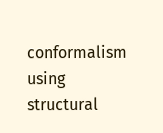conformalism using structural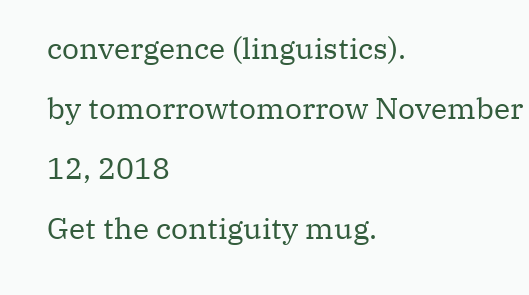convergence (linguistics).
by tomorrowtomorrow November 12, 2018
Get the contiguity mug.